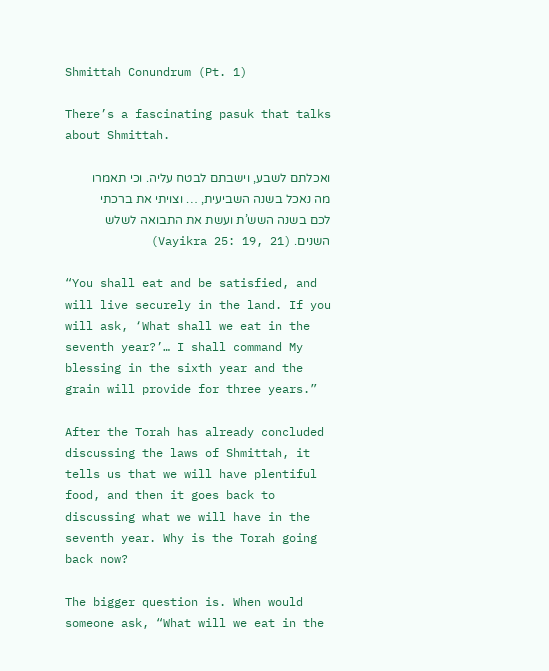Shmittah Conundrum (Pt. 1)

There’s a fascinating pasuk that talks about Shmittah.

ואכלתם לשבע, וישבתם לבטח עליה. וכי תאמרו מה נאכל בשנה השביעית, … וצויתי את ברכתי לכם בשנה השש’ת ועשת את התבואה לשלש השנים. (Vayikra 25: 19, 21)

“You shall eat and be satisfied, and will live securely in the land. If you will ask, ‘What shall we eat in the seventh year?’… I shall command My blessing in the sixth year and the grain will provide for three years.”

After the Torah has already concluded discussing the laws of Shmittah, it tells us that we will have plentiful food, and then it goes back to discussing what we will have in the seventh year. Why is the Torah going back now?

The bigger question is. When would someone ask, “What will we eat in the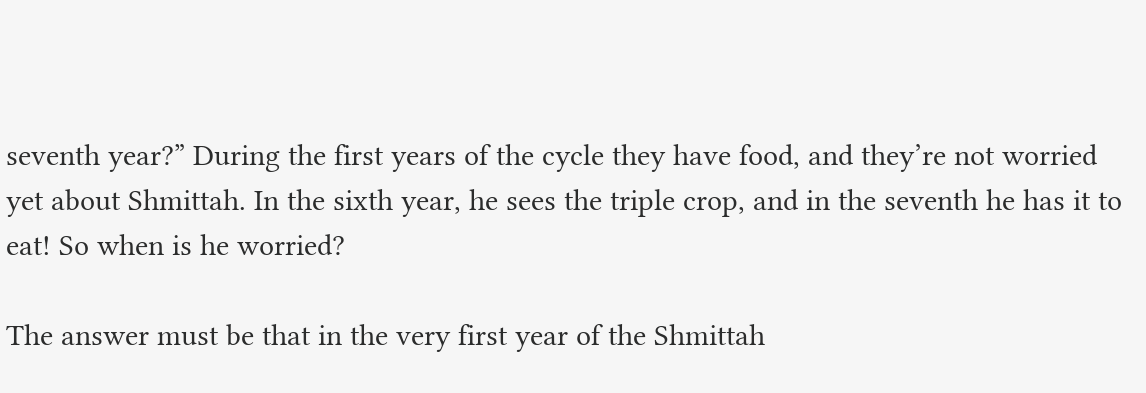seventh year?” During the first years of the cycle they have food, and they’re not worried yet about Shmittah. In the sixth year, he sees the triple crop, and in the seventh he has it to eat! So when is he worried?

The answer must be that in the very first year of the Shmittah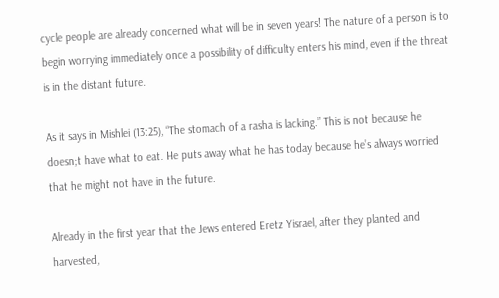cycle people are already concerned what will be in seven years! The nature of a person is to begin worrying immediately once a possibility of difficulty enters his mind, even if the threat is in the distant future.

As it says in Mishlei (13:25), “The stomach of a rasha is lacking.” This is not because he doesn;t have what to eat. He puts away what he has today because he’s always worried that he might not have in the future.

Already in the first year that the Jews entered Eretz Yisrael, after they planted and harvested,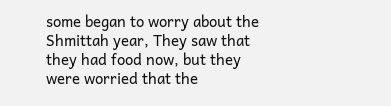some began to worry about the Shmittah year, They saw that they had food now, but they were worried that the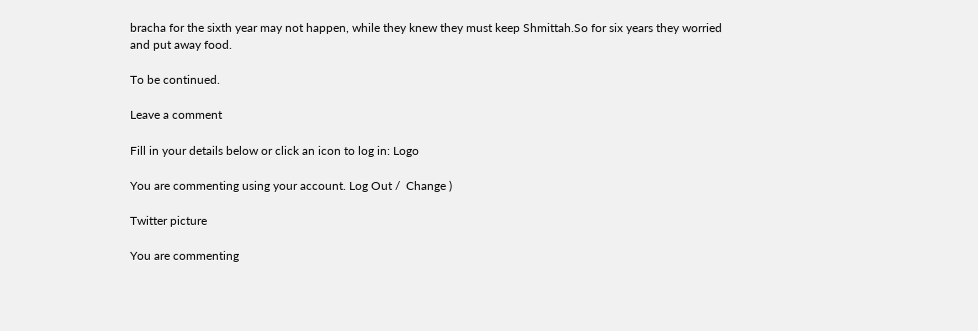bracha for the sixth year may not happen, while they knew they must keep Shmittah.So for six years they worried and put away food.

To be continued.

Leave a comment

Fill in your details below or click an icon to log in: Logo

You are commenting using your account. Log Out /  Change )

Twitter picture

You are commenting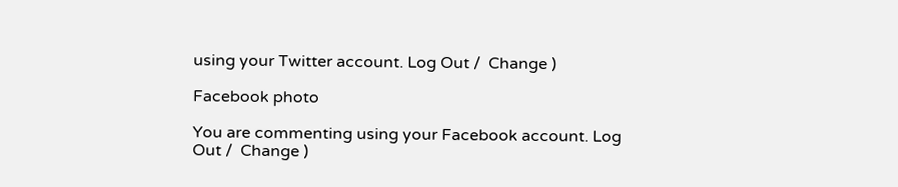using your Twitter account. Log Out /  Change )

Facebook photo

You are commenting using your Facebook account. Log Out /  Change )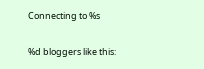Connecting to %s

%d bloggers like this: